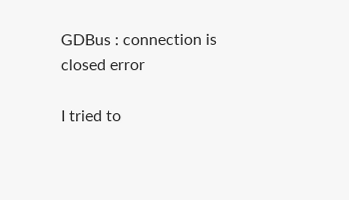GDBus : connection is closed error

I tried to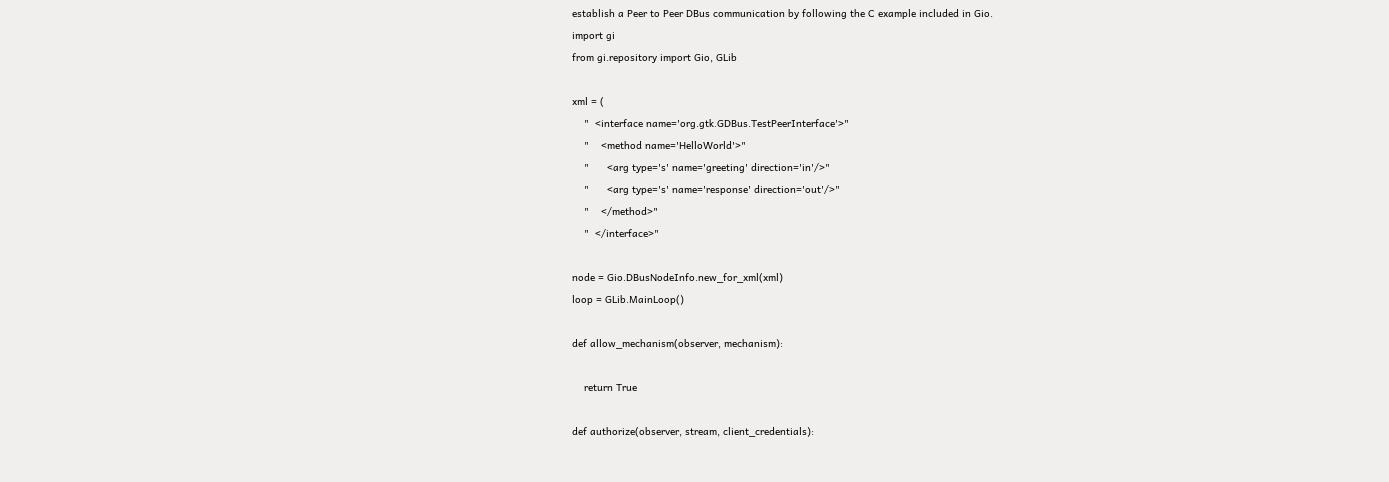establish a Peer to Peer DBus communication by following the C example included in Gio.
import gi
from gi.repository import Gio, GLib

xml = (
    "  <interface name='org.gtk.GDBus.TestPeerInterface'>"
    "    <method name='HelloWorld'>"
    "      <arg type='s' name='greeting' direction='in'/>"
    "      <arg type='s' name='response' direction='out'/>"
    "    </method>"
    "  </interface>"

node = Gio.DBusNodeInfo.new_for_xml(xml)
loop = GLib.MainLoop()

def allow_mechanism(observer, mechanism):

    return True

def authorize(observer, stream, client_credentials):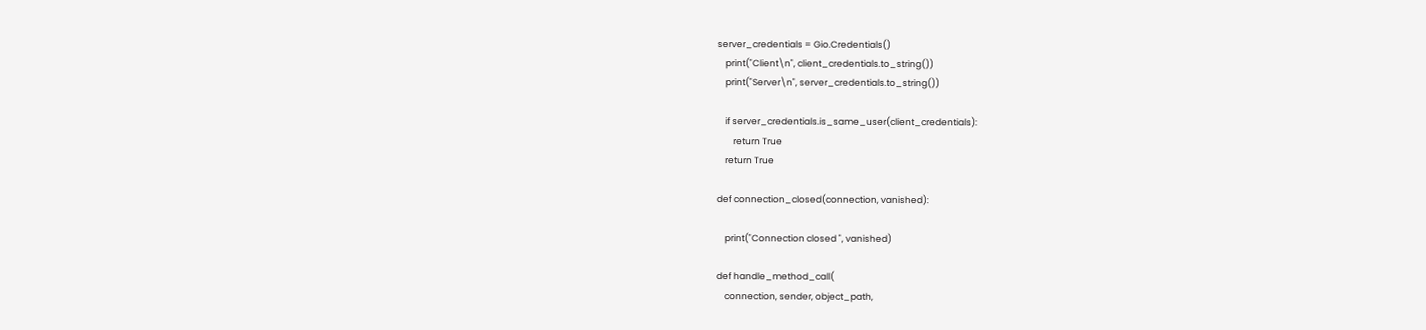server_credentials = Gio.Credentials()
    print("Client\n", client_credentials.to_string())
    print("Server\n", server_credentials.to_string())

    if server_credentials.is_same_user(client_credentials):
        return True
    return True

def connection_closed(connection, vanished):

    print("Connection closed ", vanished)

def handle_method_call(
    connection, sender, object_path,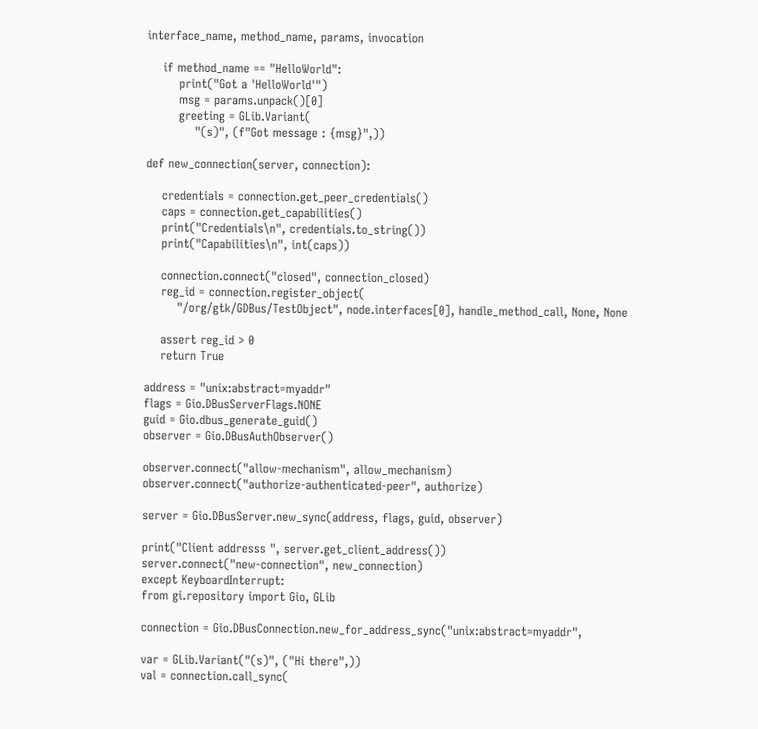interface_name, method_name, params, invocation

    if method_name == "HelloWorld":
        print("Got a 'HelloWorld'")
        msg = params.unpack()[0]
        greeting = GLib.Variant(
            "(s)", (f"Got message : {msg}",))

def new_connection(server, connection):

    credentials = connection.get_peer_credentials()
    caps = connection.get_capabilities()
    print("Credentials\n", credentials.to_string())
    print("Capabilities\n", int(caps))

    connection.connect("closed", connection_closed)
    reg_id = connection.register_object(
        "/org/gtk/GDBus/TestObject", node.interfaces[0], handle_method_call, None, None

    assert reg_id > 0
    return True

address = "unix:abstract=myaddr"
flags = Gio.DBusServerFlags.NONE
guid = Gio.dbus_generate_guid()
observer = Gio.DBusAuthObserver()

observer.connect("allow-mechanism", allow_mechanism)
observer.connect("authorize-authenticated-peer", authorize)

server = Gio.DBusServer.new_sync(address, flags, guid, observer)

print("Client addresss ", server.get_client_address())
server.connect("new-connection", new_connection)
except KeyboardInterrupt:
from gi.repository import Gio, GLib

connection = Gio.DBusConnection.new_for_address_sync("unix:abstract=myaddr",

var = GLib.Variant("(s)", ("Hi there",))
val = connection.call_sync(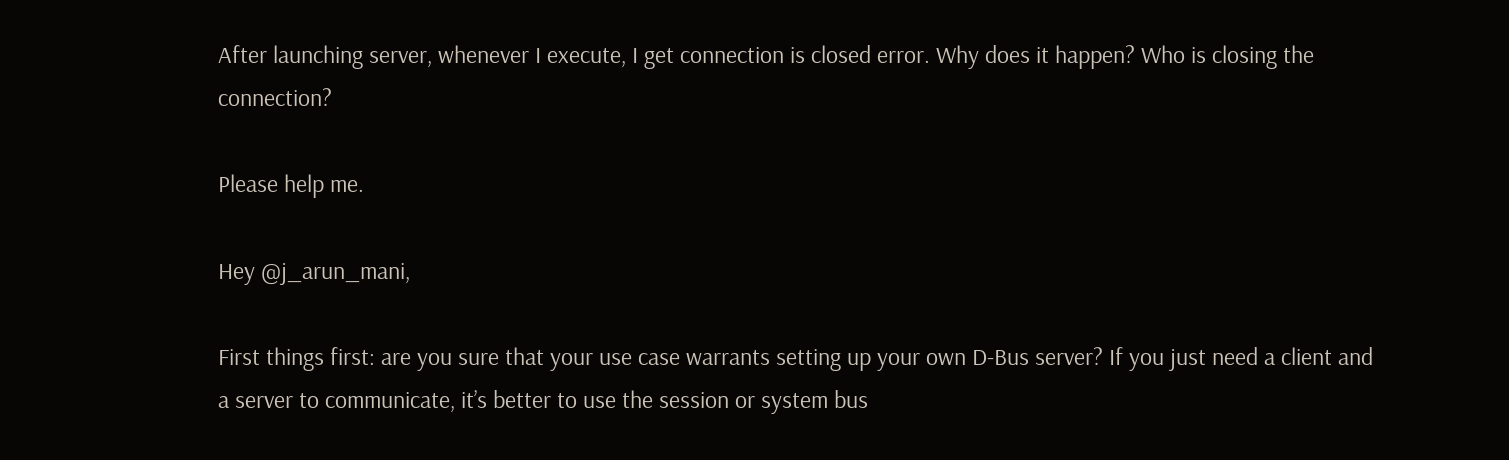After launching server, whenever I execute, I get connection is closed error. Why does it happen? Who is closing the connection?

Please help me.

Hey @j_arun_mani,

First things first: are you sure that your use case warrants setting up your own D-Bus server? If you just need a client and a server to communicate, it’s better to use the session or system bus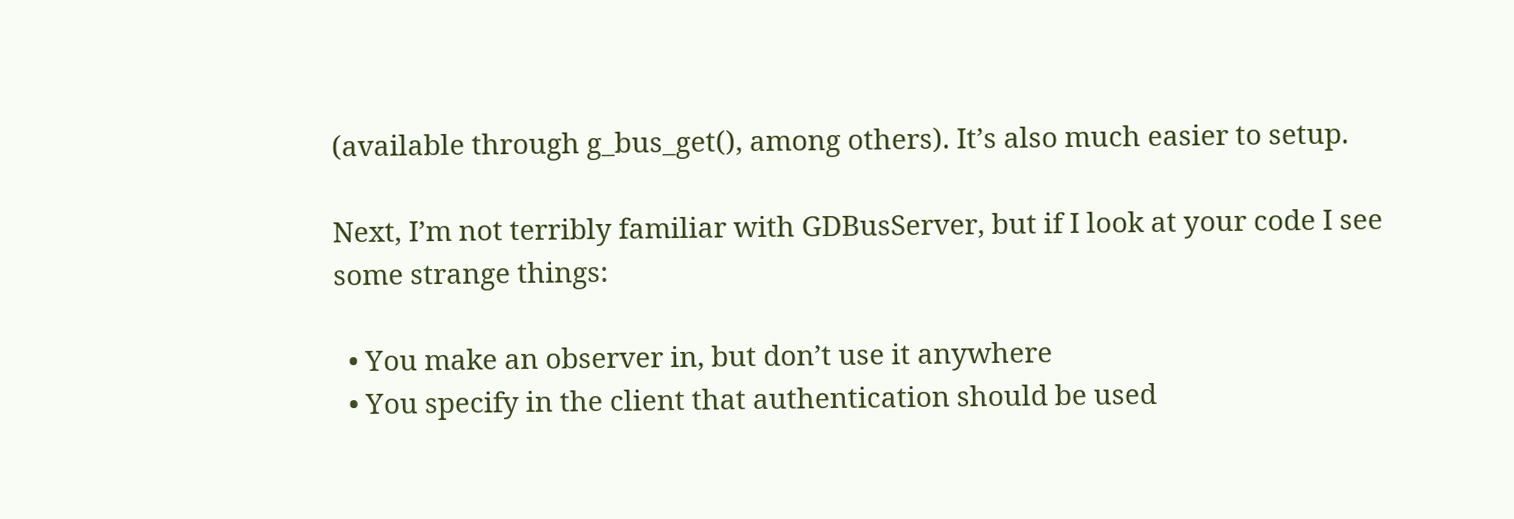(available through g_bus_get(), among others). It’s also much easier to setup.

Next, I’m not terribly familiar with GDBusServer, but if I look at your code I see some strange things:

  • You make an observer in, but don’t use it anywhere
  • You specify in the client that authentication should be used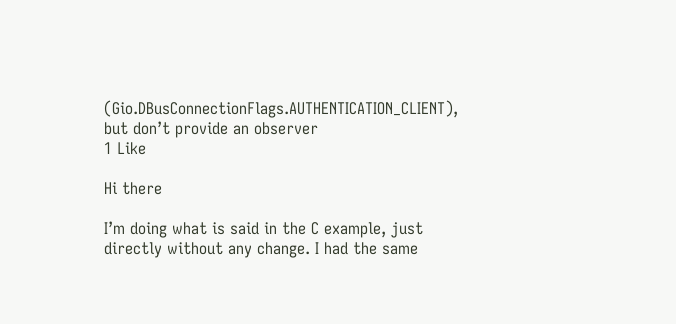(Gio.DBusConnectionFlags.AUTHENTICATION_CLIENT), but don’t provide an observer
1 Like

Hi there

I’m doing what is said in the C example, just directly without any change. I had the same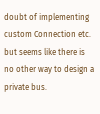doubt of implementing custom Connection etc. but seems like there is no other way to design a private bus.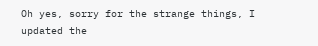Oh yes, sorry for the strange things, I updated the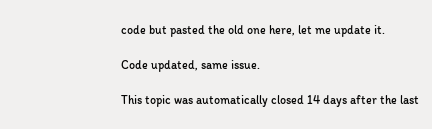code but pasted the old one here, let me update it.

Code updated, same issue.

This topic was automatically closed 14 days after the last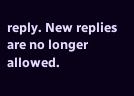reply. New replies are no longer allowed.